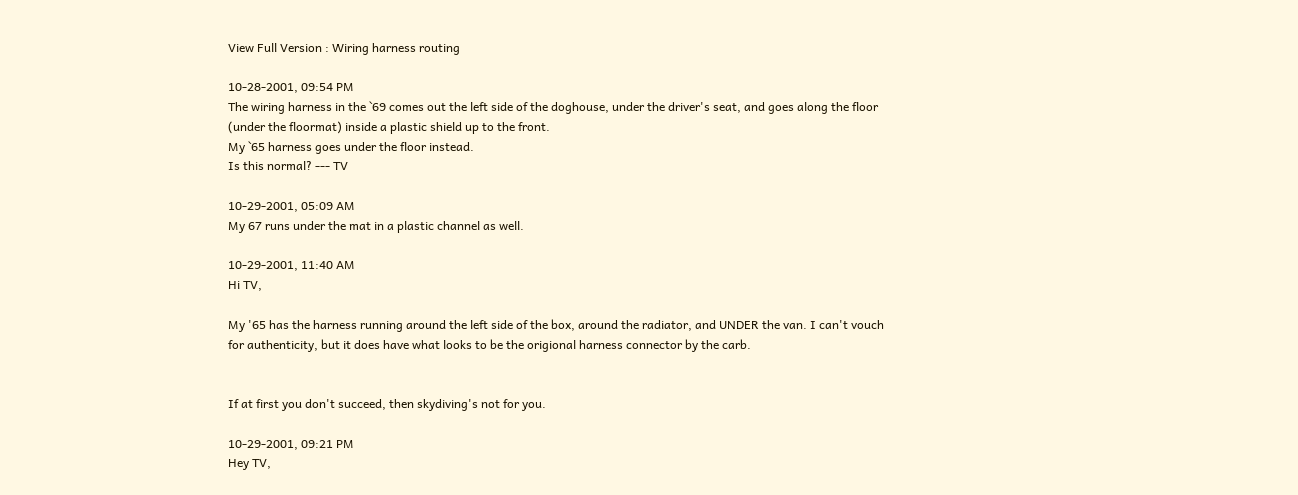View Full Version : Wiring harness routing

10-28-2001, 09:54 PM
The wiring harness in the `69 comes out the left side of the doghouse, under the driver's seat, and goes along the floor (under the floormat) inside a plastic shield up to the front.
My `65 harness goes under the floor instead.
Is this normal? --- TV

10-29-2001, 05:09 AM
My 67 runs under the mat in a plastic channel as well.

10-29-2001, 11:40 AM
Hi TV,

My '65 has the harness running around the left side of the box, around the radiator, and UNDER the van. I can't vouch for authenticity, but it does have what looks to be the origional harness connector by the carb.


If at first you don't succeed, then skydiving's not for you.

10-29-2001, 09:21 PM
Hey TV,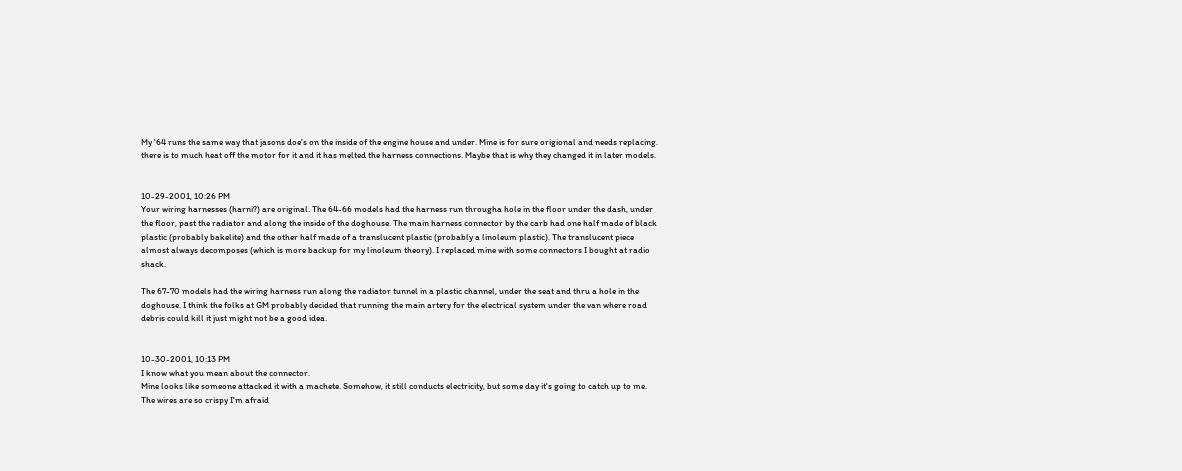My '64 runs the same way that jasons doe's on the inside of the engine house and under. Mine is for sure origional and needs replacing. there is to much heat off the motor for it and it has melted the harness connections. Maybe that is why they changed it in later models.


10-29-2001, 10:26 PM
Your wiring harnesses (harni?) are original. The 64-66 models had the harness run througha hole in the floor under the dash, under the floor, past the radiator and along the inside of the doghouse. The main harness connector by the carb had one half made of black plastic (probably bakelite) and the other half made of a translucent plastic (probably a linoleum plastic). The translucent piece almost always decomposes (which is more backup for my linoleum theory). I replaced mine with some connectors I bought at radio shack.

The 67-70 models had the wiring harness run along the radiator tunnel in a plastic channel, under the seat and thru a hole in the doghouse. I think the folks at GM probably decided that running the main artery for the electrical system under the van where road debris could kill it just might not be a good idea.


10-30-2001, 10:13 PM
I know what you mean about the connector.
Mine looks like someone attacked it with a machete. Somehow, it still conducts electricity, but some day it's going to catch up to me. The wires are so crispy I'm afraid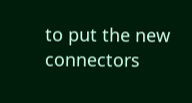to put the new connectors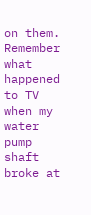on them.
Remember what happened to TV when my water pump shaft broke at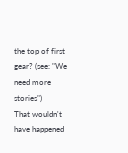the top of first gear? (see: "We need more stories")
That wouldn't have happened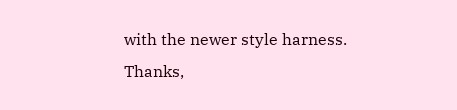with the newer style harness.
Thanks,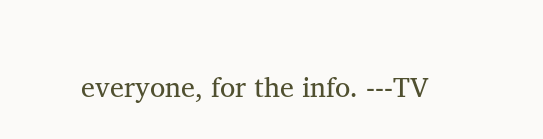everyone, for the info. ---TV